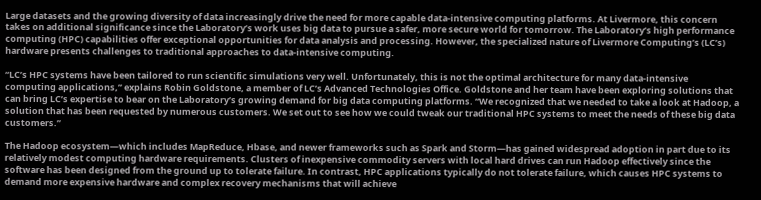Large datasets and the growing diversity of data increasingly drive the need for more capable data-intensive computing platforms. At Livermore, this concern takes on additional significance since the Laboratory’s work uses big data to pursue a safer, more secure world for tomorrow. The Laboratory’s high performance computing (HPC) capabilities offer exceptional opportunities for data analysis and processing. However, the specialized nature of Livermore Computing’s (LC’s) hardware presents challenges to traditional approaches to data-intensive computing.

“LC’s HPC systems have been tailored to run scientific simulations very well. Unfortunately, this is not the optimal architecture for many data-intensive computing applications,” explains Robin Goldstone, a member of LC’s Advanced Technologies Office. Goldstone and her team have been exploring solutions that can bring LC’s expertise to bear on the Laboratory’s growing demand for big data computing platforms. “We recognized that we needed to take a look at Hadoop, a solution that has been requested by numerous customers. We set out to see how we could tweak our traditional HPC systems to meet the needs of these big data customers.”

The Hadoop ecosystem—which includes MapReduce, Hbase, and newer frameworks such as Spark and Storm—has gained widespread adoption in part due to its relatively modest computing hardware requirements. Clusters of inexpensive commodity servers with local hard drives can run Hadoop effectively since the software has been designed from the ground up to tolerate failure. In contrast, HPC applications typically do not tolerate failure, which causes HPC systems to demand more expensive hardware and complex recovery mechanisms that will achieve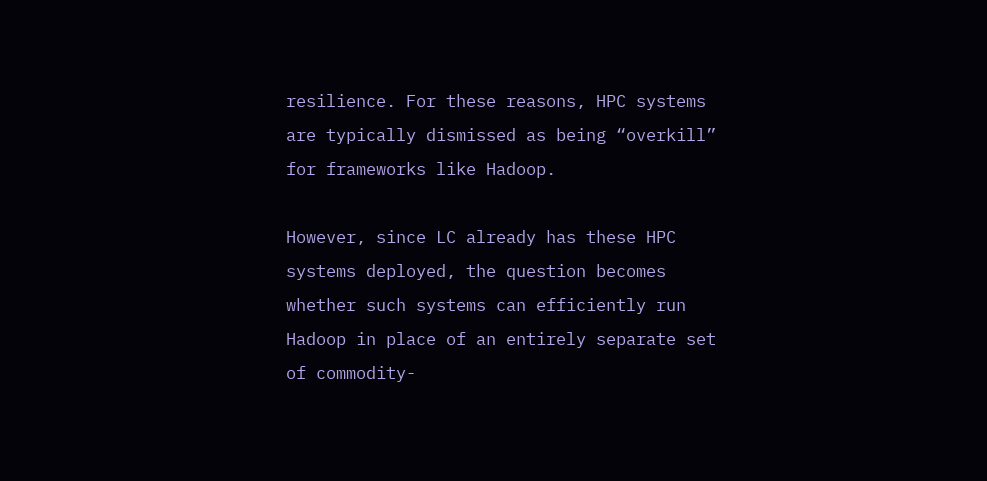resilience. For these reasons, HPC systems are typically dismissed as being “overkill” for frameworks like Hadoop.

However, since LC already has these HPC systems deployed, the question becomes whether such systems can efficiently run Hadoop in place of an entirely separate set of commodity-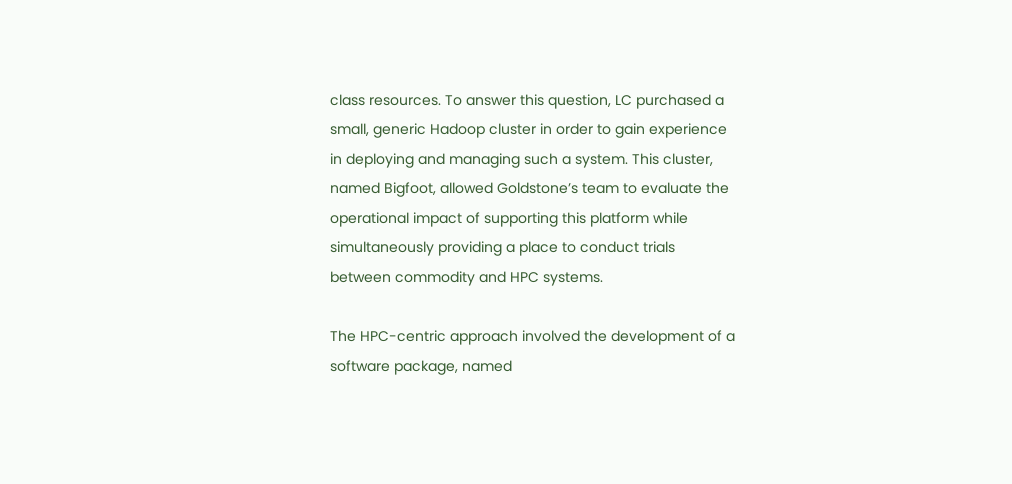class resources. To answer this question, LC purchased a small, generic Hadoop cluster in order to gain experience in deploying and managing such a system. This cluster, named Bigfoot, allowed Goldstone’s team to evaluate the operational impact of supporting this platform while simultaneously providing a place to conduct trials between commodity and HPC systems.

The HPC-centric approach involved the development of a software package, named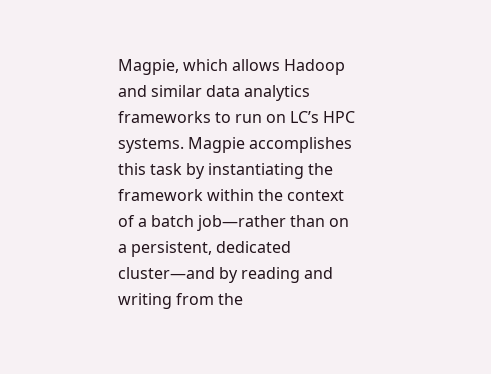Magpie, which allows Hadoop and similar data analytics frameworks to run on LC’s HPC systems. Magpie accomplishes this task by instantiating the framework within the context of a batch job—rather than on a persistent, dedicated cluster—and by reading and writing from the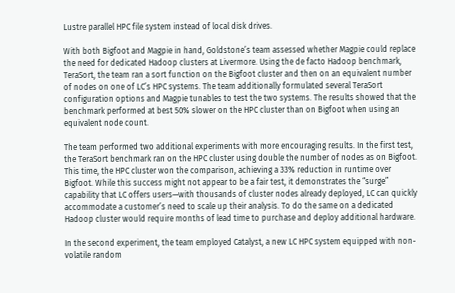Lustre parallel HPC file system instead of local disk drives.

With both Bigfoot and Magpie in hand, Goldstone’s team assessed whether Magpie could replace the need for dedicated Hadoop clusters at Livermore. Using the de facto Hadoop benchmark, TeraSort, the team ran a sort function on the Bigfoot cluster and then on an equivalent number of nodes on one of LC’s HPC systems. The team additionally formulated several TeraSort configuration options and Magpie tunables to test the two systems. The results showed that the benchmark performed at best 50% slower on the HPC cluster than on Bigfoot when using an equivalent node count.

The team performed two additional experiments with more encouraging results. In the first test, the TeraSort benchmark ran on the HPC cluster using double the number of nodes as on Bigfoot. This time, the HPC cluster won the comparison, achieving a 33% reduction in runtime over Bigfoot. While this success might not appear to be a fair test, it demonstrates the “surge” capability that LC offers users—with thousands of cluster nodes already deployed, LC can quickly accommodate a customer’s need to scale up their analysis. To do the same on a dedicated Hadoop cluster would require months of lead time to purchase and deploy additional hardware.

In the second experiment, the team employed Catalyst, a new LC HPC system equipped with non-volatile random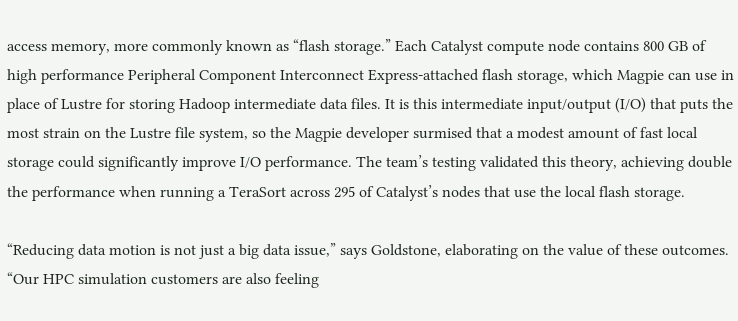access memory, more commonly known as “flash storage.” Each Catalyst compute node contains 800 GB of high performance Peripheral Component Interconnect Express-attached flash storage, which Magpie can use in place of Lustre for storing Hadoop intermediate data files. It is this intermediate input/output (I/O) that puts the most strain on the Lustre file system, so the Magpie developer surmised that a modest amount of fast local storage could significantly improve I/O performance. The team’s testing validated this theory, achieving double the performance when running a TeraSort across 295 of Catalyst’s nodes that use the local flash storage.

“Reducing data motion is not just a big data issue,” says Goldstone, elaborating on the value of these outcomes. “Our HPC simulation customers are also feeling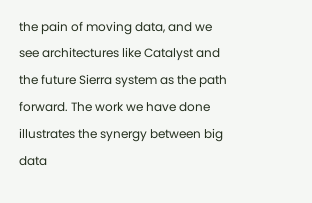the pain of moving data, and we see architectures like Catalyst and the future Sierra system as the path forward. The work we have done illustrates the synergy between big data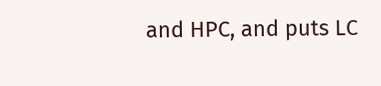and HPC, and puts LC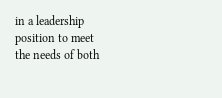in a leadership position to meet the needs of both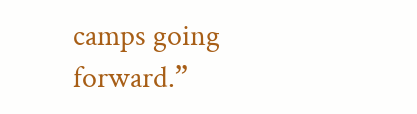camps going forward.”